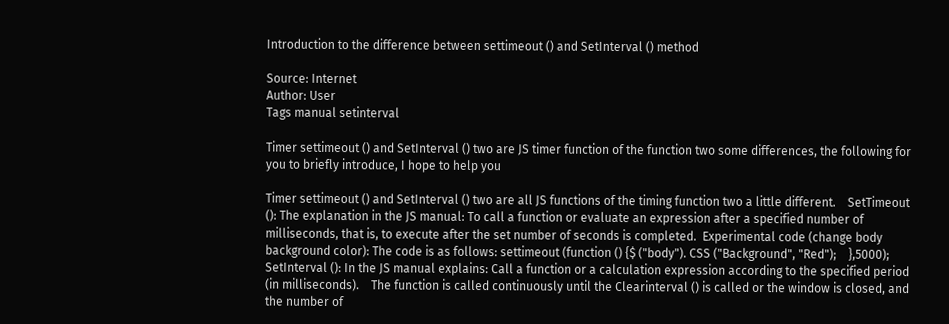Introduction to the difference between settimeout () and SetInterval () method

Source: Internet
Author: User
Tags manual setinterval

Timer settimeout () and SetInterval () two are JS timer function of the function two some differences, the following for you to briefly introduce, I hope to help you

Timer settimeout () and SetInterval () two are all JS functions of the timing function two a little different.    SetTimeout (): The explanation in the JS manual: To call a function or evaluate an expression after a specified number of milliseconds, that is, to execute after the set number of seconds is completed.  Experimental code (change body background color): The code is as follows: settimeout (function () {$ ("body"). CSS ("Background", "Red");    },5000); SetInterval (): In the JS manual explains: Call a function or a calculation expression according to the specified period (in milliseconds).    The function is called continuously until the Clearinterval () is called or the window is closed, and the number of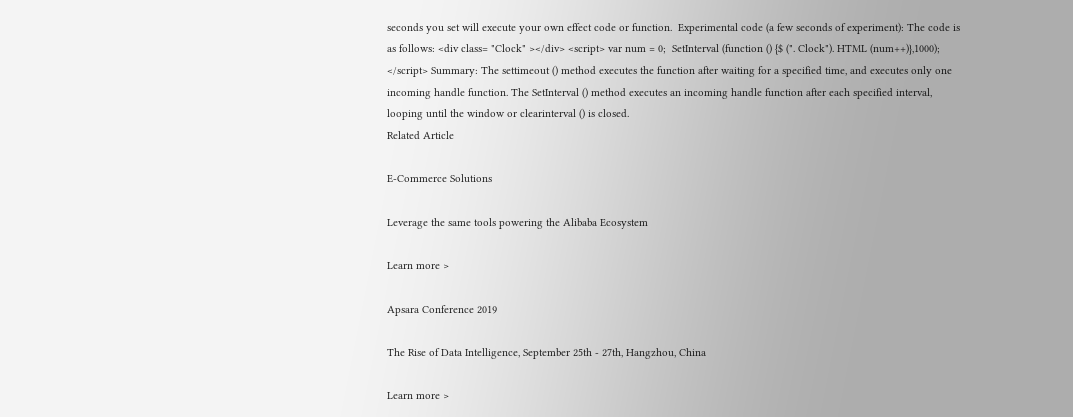seconds you set will execute your own effect code or function.  Experimental code (a few seconds of experiment): The code is as follows: <div class= "Clock" ></div> <script> var num = 0;  SetInterval (function () {$ (". Clock"). HTML (num++)},1000);    </script> Summary: The settimeout () method executes the function after waiting for a specified time, and executes only one incoming handle function. The SetInterval () method executes an incoming handle function after each specified interval, looping until the window or clearinterval () is closed.
Related Article

E-Commerce Solutions

Leverage the same tools powering the Alibaba Ecosystem

Learn more >

Apsara Conference 2019

The Rise of Data Intelligence, September 25th - 27th, Hangzhou, China

Learn more >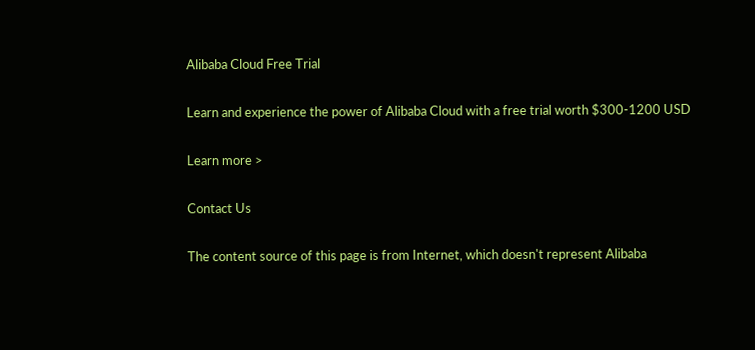Alibaba Cloud Free Trial

Learn and experience the power of Alibaba Cloud with a free trial worth $300-1200 USD

Learn more >

Contact Us

The content source of this page is from Internet, which doesn't represent Alibaba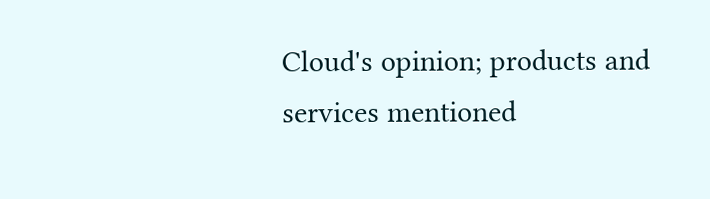Cloud's opinion; products and services mentioned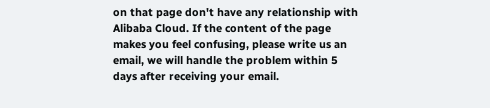on that page don't have any relationship with Alibaba Cloud. If the content of the page makes you feel confusing, please write us an email, we will handle the problem within 5 days after receiving your email.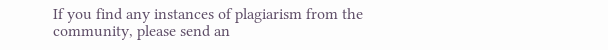If you find any instances of plagiarism from the community, please send an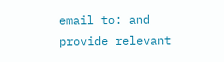email to: and provide relevant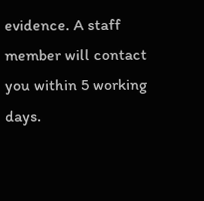evidence. A staff member will contact you within 5 working days.